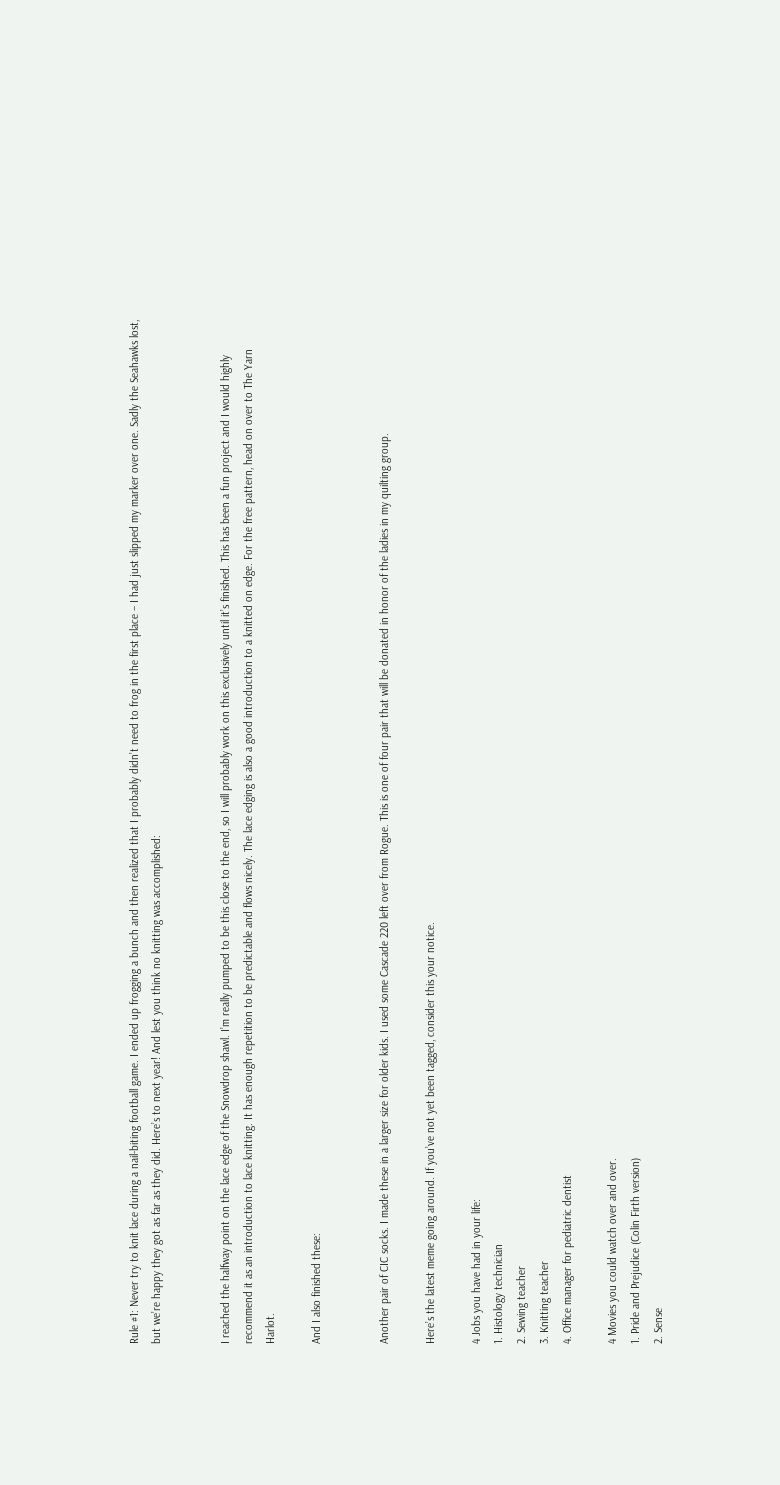Rule #1: Never try to knit lace during a nail-biting football game. I ended up frogging a bunch and then realized that I probably didn’t need to frog in the first place – I had just slipped my marker over one. Sadly the Seahawks lost, but we’re happy they got as far as they did. Here’s to next year! And lest you think no knitting was accomplished:


I reached the halfway point on the lace edge of the Snowdrop shawl. I’m really pumped to be this close to the end, so I will probably work on this exclusively until it’s finished. This has been a fun project and I would highly recommend it as an introduction to lace knitting. It has enough repetition to be predictable and flows nicely. The lace edging is also a good introduction to a knitted on edge. For the free pattern, head on over to The Yarn Harlot.

And I also finished these:


Another pair of CIC socks. I made these in a larger size for older kids. I used some Cascade 220 left over from Rogue. This is one of four pair that will be donated in honor of the ladies in my quilting group.

Here’s the latest meme going around. If you’ve not yet been tagged, consider this your notice.

4 Jobs you have had in your life:
1. Histology technician
2. Sewing teacher
3. Knitting teacher
4. Office manager for pediatric dentist

4 Movies you could watch over and over.
1. Pride and Prejudice (Colin Firth version)
2. Sense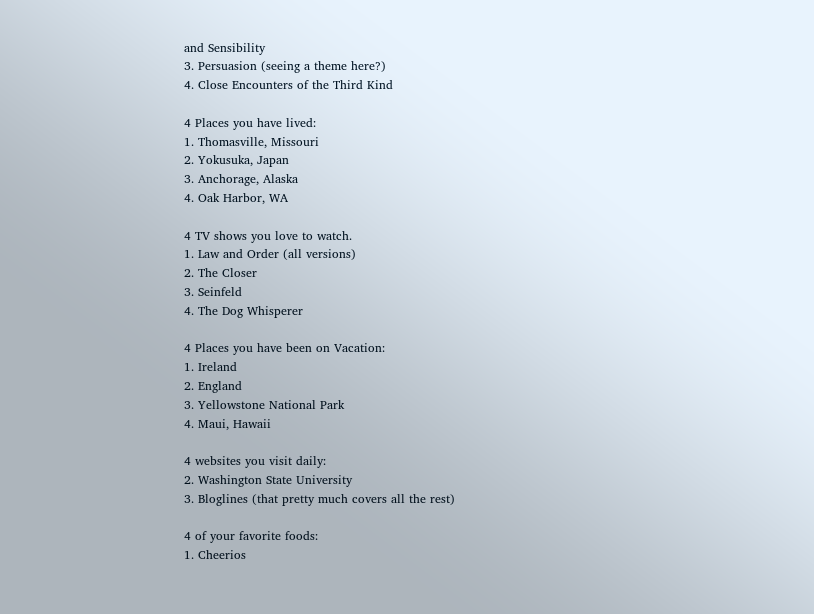and Sensibility
3. Persuasion (seeing a theme here?)
4. Close Encounters of the Third Kind

4 Places you have lived:
1. Thomasville, Missouri
2. Yokusuka, Japan
3. Anchorage, Alaska
4. Oak Harbor, WA

4 TV shows you love to watch.
1. Law and Order (all versions)
2. The Closer
3. Seinfeld
4. The Dog Whisperer

4 Places you have been on Vacation:
1. Ireland
2. England
3. Yellowstone National Park
4. Maui, Hawaii

4 websites you visit daily:
2. Washington State University
3. Bloglines (that pretty much covers all the rest)

4 of your favorite foods:
1. Cheerios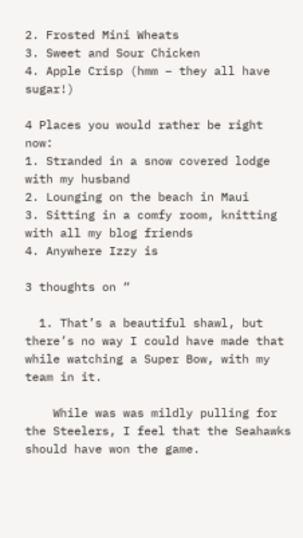2. Frosted Mini Wheats
3. Sweet and Sour Chicken
4. Apple Crisp (hmm – they all have sugar!)

4 Places you would rather be right now:
1. Stranded in a snow covered lodge with my husband
2. Lounging on the beach in Maui
3. Sitting in a comfy room, knitting with all my blog friends
4. Anywhere Izzy is

3 thoughts on “

  1. That’s a beautiful shawl, but there’s no way I could have made that while watching a Super Bow, with my team in it.

    While was was mildly pulling for the Steelers, I feel that the Seahawks should have won the game.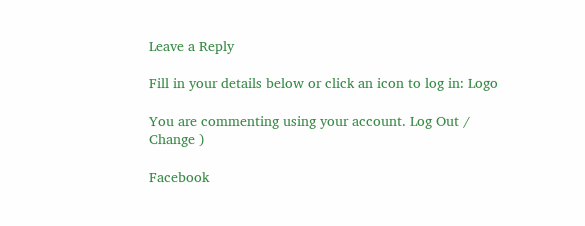Leave a Reply

Fill in your details below or click an icon to log in: Logo

You are commenting using your account. Log Out /  Change )

Facebook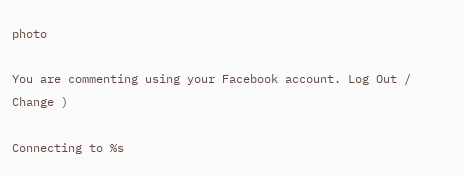photo

You are commenting using your Facebook account. Log Out /  Change )

Connecting to %s